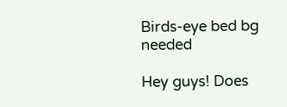Birds-eye bed bg needed

Hey guys! Does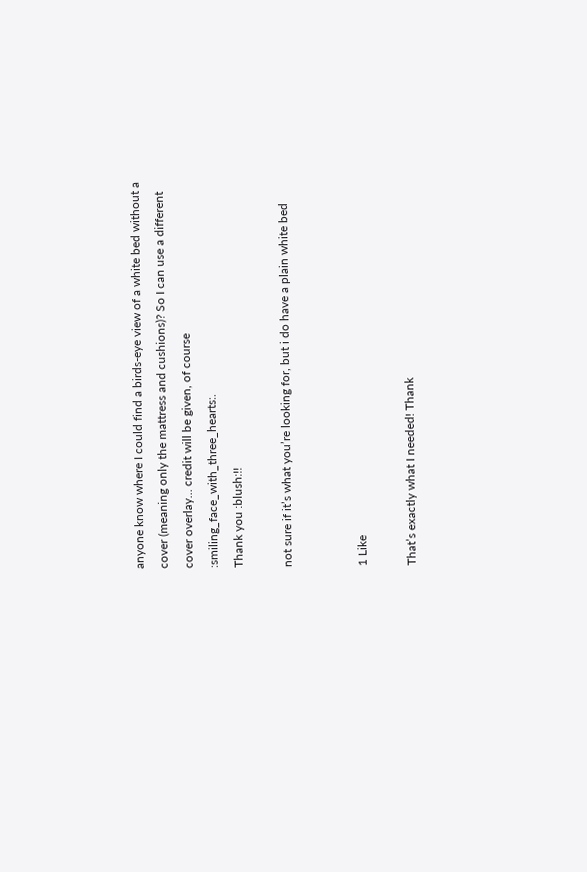anyone know where I could find a birds-eye view of a white bed without a cover (meaning only the mattress and cushions)? So I can use a different cover overlay… credit will be given, of course :smiling_face_with_three_hearts:.
Thank you :blush:!!

not sure if it’s what you’re looking for, but i do have a plain white bed


1 Like

That’s exactly what I needed! Thank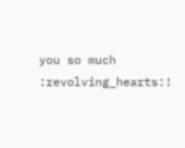you so much :revolving_hearts:!